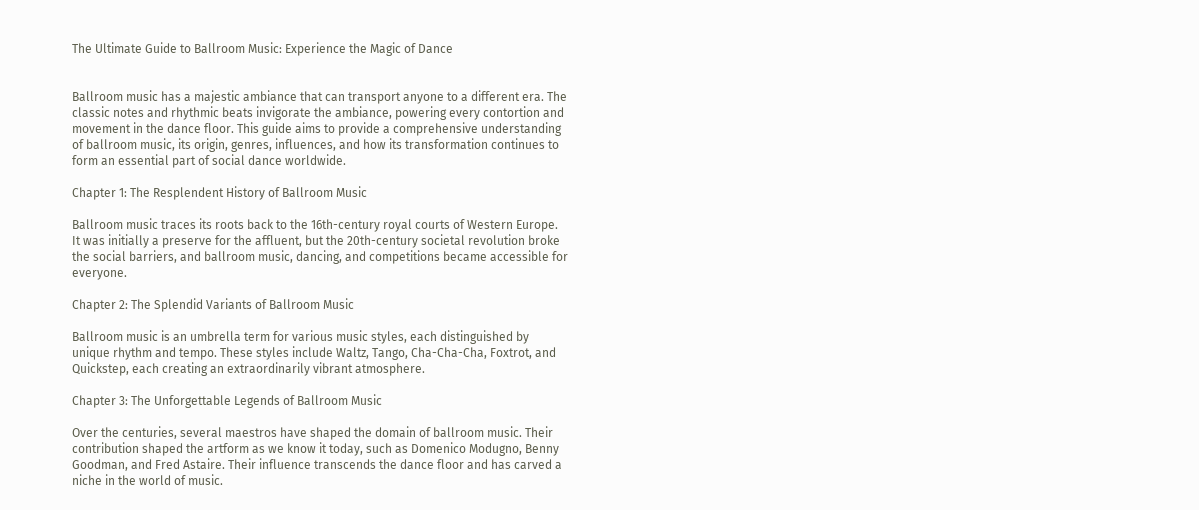The Ultimate Guide to Ballroom Music: Experience the Magic of Dance


Ballroom music has a majestic ambiance that can transport anyone to a different era. The classic notes and rhythmic beats invigorate the ambiance, powering every contortion and movement in the dance floor. This guide aims to provide a comprehensive understanding of ballroom music, its origin, genres, influences, and how its transformation continues to form an essential part of social dance worldwide.

Chapter 1: The Resplendent History of Ballroom Music

Ballroom music traces its roots back to the 16th-century royal courts of Western Europe. It was initially a preserve for the affluent, but the 20th-century societal revolution broke the social barriers, and ballroom music, dancing, and competitions became accessible for everyone.

Chapter 2: The Splendid Variants of Ballroom Music

Ballroom music is an umbrella term for various music styles, each distinguished by unique rhythm and tempo. These styles include Waltz, Tango, Cha-Cha-Cha, Foxtrot, and Quickstep, each creating an extraordinarily vibrant atmosphere.

Chapter 3: The Unforgettable Legends of Ballroom Music

Over the centuries, several maestros have shaped the domain of ballroom music. Their contribution shaped the artform as we know it today, such as Domenico Modugno, Benny Goodman, and Fred Astaire. Their influence transcends the dance floor and has carved a niche in the world of music.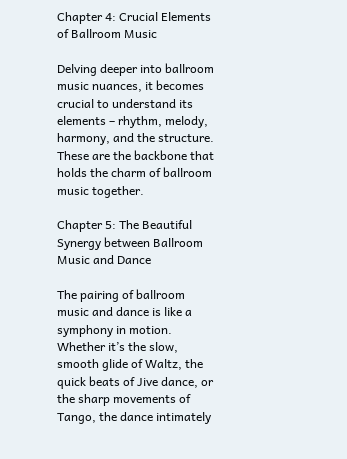Chapter 4: Crucial Elements of Ballroom Music

Delving deeper into ballroom music nuances, it becomes crucial to understand its elements – rhythm, melody, harmony, and the structure. These are the backbone that holds the charm of ballroom music together.

Chapter 5: The Beautiful Synergy between Ballroom Music and Dance

The pairing of ballroom music and dance is like a symphony in motion. Whether it’s the slow, smooth glide of Waltz, the quick beats of Jive dance, or the sharp movements of Tango, the dance intimately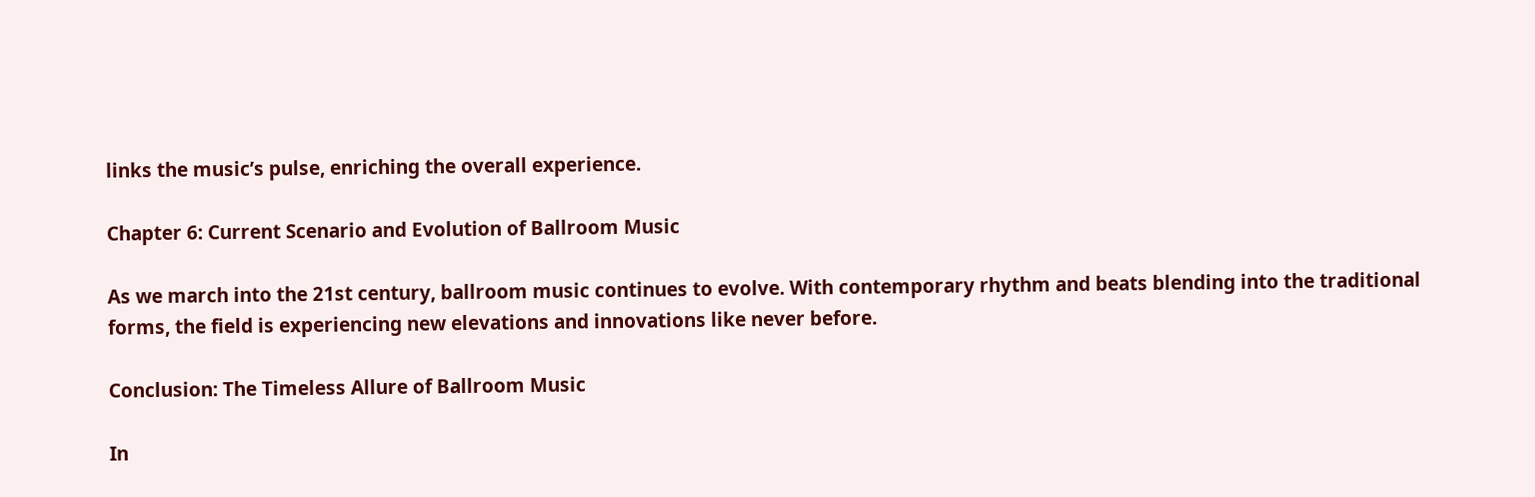links the music’s pulse, enriching the overall experience.

Chapter 6: Current Scenario and Evolution of Ballroom Music

As we march into the 21st century, ballroom music continues to evolve. With contemporary rhythm and beats blending into the traditional forms, the field is experiencing new elevations and innovations like never before.

Conclusion: The Timeless Allure of Ballroom Music

In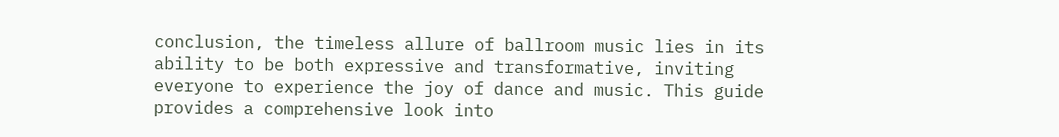conclusion, the timeless allure of ballroom music lies in its ability to be both expressive and transformative, inviting everyone to experience the joy of dance and music. This guide provides a comprehensive look into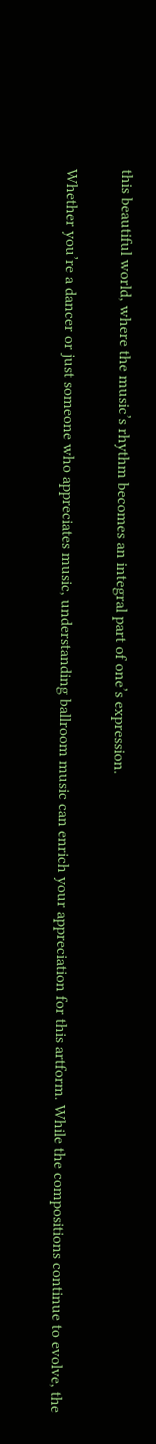this beautiful world, where the music’s rhythm becomes an integral part of one’s expression.

Whether you’re a dancer or just someone who appreciates music, understanding ballroom music can enrich your appreciation for this artform. While the compositions continue to evolve, the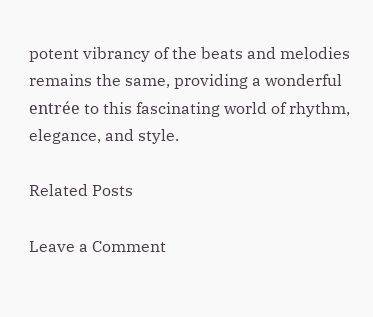potent vibrancy of the beats and melodies remains the same, providing a wonderful entrée to this fascinating world of rhythm, elegance, and style.

Related Posts

Leave a Comment